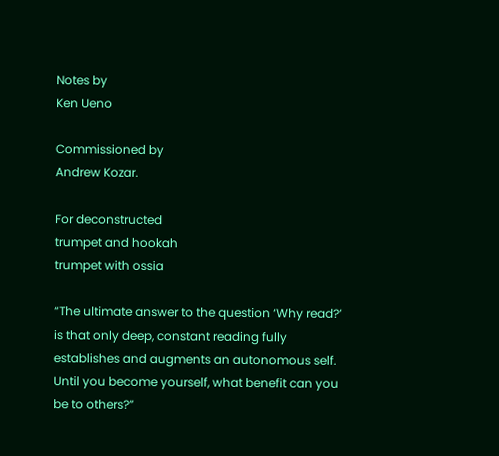Notes by
Ken Ueno

Commissioned by
Andrew Kozar.

For deconstructed
trumpet and hookah
trumpet with ossia

“The ultimate answer to the question ‘Why read?’ is that only deep, constant reading fully establishes and augments an autonomous self. Until you become yourself, what benefit can you be to others?”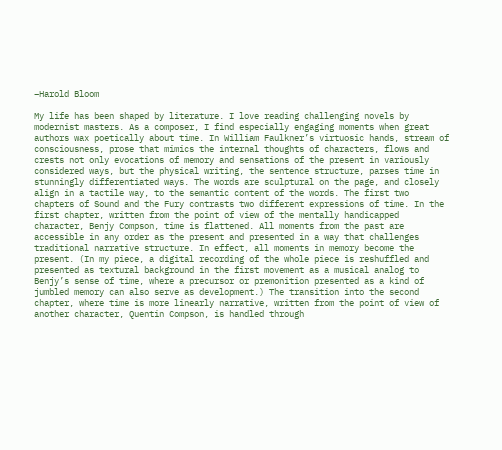–Harold Bloom

My life has been shaped by literature. I love reading challenging novels by modernist masters. As a composer, I find especially engaging moments when great authors wax poetically about time. In William Faulkner’s virtuosic hands, stream of consciousness, prose that mimics the internal thoughts of characters, flows and crests not only evocations of memory and sensations of the present in variously considered ways, but the physical writing, the sentence structure, parses time in stunningly differentiated ways. The words are sculptural on the page, and closely align in a tactile way, to the semantic content of the words. The first two chapters of Sound and the Fury contrasts two different expressions of time. In the first chapter, written from the point of view of the mentally handicapped character, Benjy Compson, time is flattened. All moments from the past are accessible in any order as the present and presented in a way that challenges traditional narrative structure. In effect, all moments in memory become the present. (In my piece, a digital recording of the whole piece is reshuffled and presented as textural background in the first movement as a musical analog to Benjy’s sense of time, where a precursor or premonition presented as a kind of jumbled memory can also serve as development.) The transition into the second chapter, where time is more linearly narrative, written from the point of view of another character, Quentin Compson, is handled through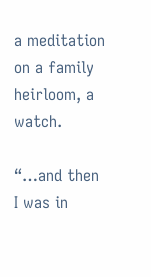a meditation on a family heirloom, a watch.

“…and then I was in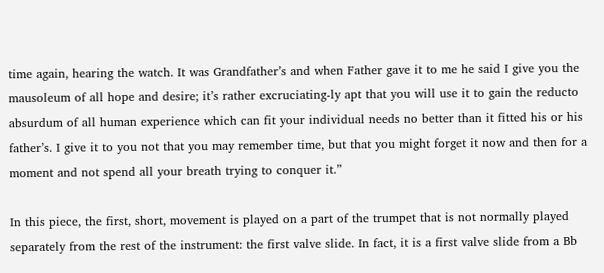time again, hearing the watch. It was Grandfather’s and when Father gave it to me he said I give you the mausoleum of all hope and desire; it’s rather excruciating-ly apt that you will use it to gain the reducto absurdum of all human experience which can fit your individual needs no better than it fitted his or his father’s. I give it to you not that you may remember time, but that you might forget it now and then for a moment and not spend all your breath trying to conquer it.”

In this piece, the first, short, movement is played on a part of the trumpet that is not normally played separately from the rest of the instrument: the first valve slide. In fact, it is a first valve slide from a Bb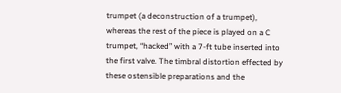trumpet (a deconstruction of a trumpet), whereas the rest of the piece is played on a C trumpet, “hacked” with a 7-ft tube inserted into the first valve. The timbral distortion effected by these ostensible preparations and the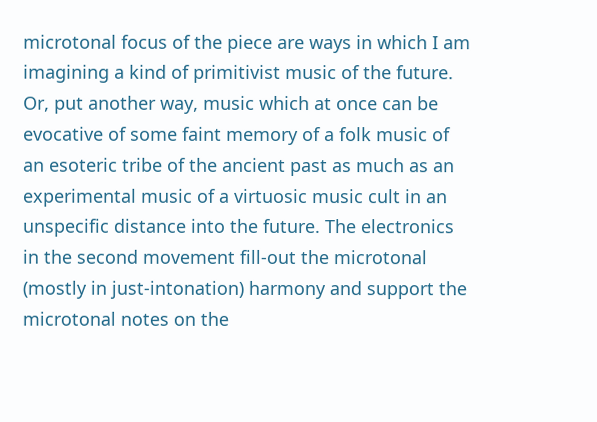microtonal focus of the piece are ways in which I am imagining a kind of primitivist music of the future. Or, put another way, music which at once can be evocative of some faint memory of a folk music of an esoteric tribe of the ancient past as much as an experimental music of a virtuosic music cult in an unspecific distance into the future. The electronics in the second movement fill-out the microtonal (mostly in just-intonation) harmony and support the microtonal notes on the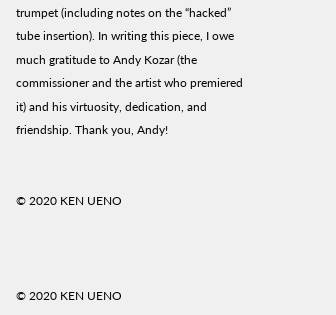trumpet (including notes on the “hacked” tube insertion). In writing this piece, I owe much gratitude to Andy Kozar (the commissioner and the artist who premiered it) and his virtuosity, dedication, and friendship. Thank you, Andy!


© 2020 KEN UENO



© 2020 KEN UENO